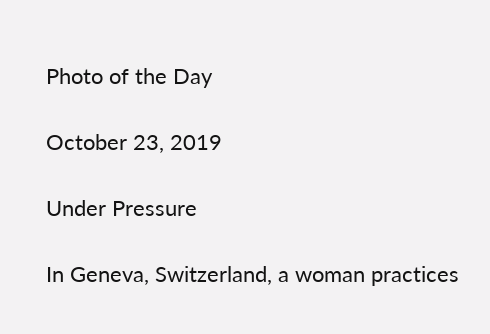Photo of the Day

October 23, 2019

Under Pressure

In Geneva, Switzerland, a woman practices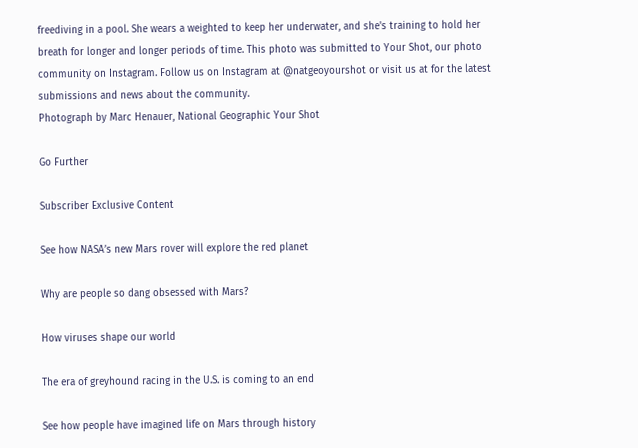freediving in a pool. She wears a weighted to keep her underwater, and she's training to hold her breath for longer and longer periods of time. This photo was submitted to Your Shot, our photo community on Instagram. Follow us on Instagram at @natgeoyourshot or visit us at for the latest submissions and news about the community.
Photograph by Marc Henauer, National Geographic Your Shot

Go Further

Subscriber Exclusive Content

See how NASA’s new Mars rover will explore the red planet

Why are people so dang obsessed with Mars?

How viruses shape our world

The era of greyhound racing in the U.S. is coming to an end

See how people have imagined life on Mars through history